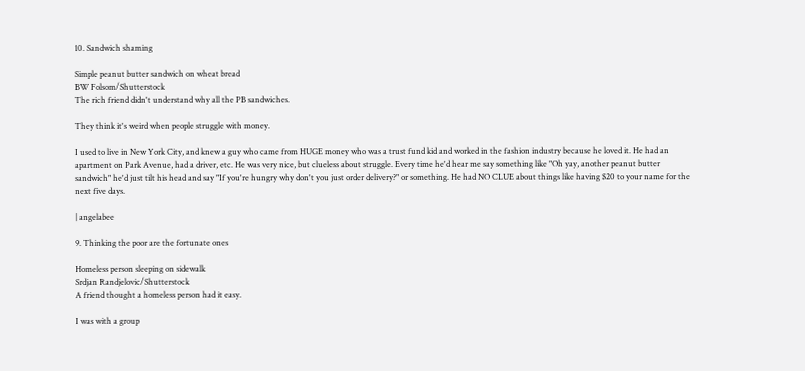10. Sandwich shaming

Simple peanut butter sandwich on wheat bread
BW Folsom/Shutterstock
The rich friend didn't understand why all the PB sandwiches.

They think it's weird when people struggle with money.

I used to live in New York City, and knew a guy who came from HUGE money who was a trust fund kid and worked in the fashion industry because he loved it. He had an apartment on Park Avenue, had a driver, etc. He was very nice, but clueless about struggle. Every time he'd hear me say something like "Oh yay, another peanut butter sandwich" he'd just tilt his head and say "If you're hungry why don't you just order delivery?" or something. He had NO CLUE about things like having $20 to your name for the next five days.

| angelabee

9. Thinking the poor are the fortunate ones

Homeless person sleeping on sidewalk
Srdjan Randjelovic/Shutterstock
A friend thought a homeless person had it easy.

I was with a group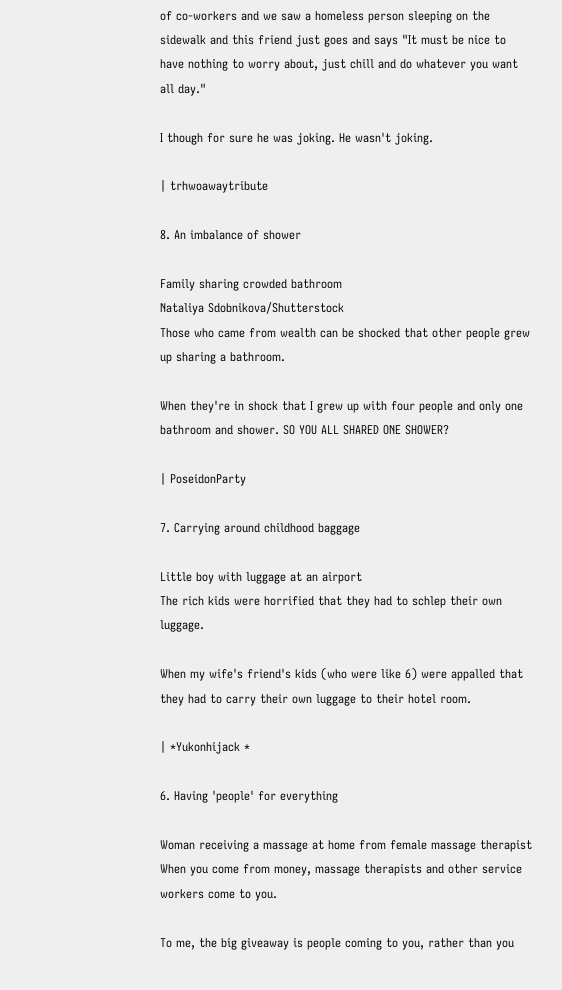of co-workers and we saw a homeless person sleeping on the sidewalk and this friend just goes and says "It must be nice to have nothing to worry about, just chill and do whatever you want all day."

I though for sure he was joking. He wasn't joking.

| trhwoawaytribute

8. An imbalance of shower

Family sharing crowded bathroom
Nataliya Sdobnikova/Shutterstock
Those who came from wealth can be shocked that other people grew up sharing a bathroom.

When they're in shock that I grew up with four people and only one bathroom and shower. SO YOU ALL SHARED ONE SHOWER?

| PoseidonParty

7. Carrying around childhood baggage

Little boy with luggage at an airport
The rich kids were horrified that they had to schlep their own luggage.

When my wife's friend's kids (who were like 6) were appalled that they had to carry their own luggage to their hotel room.

| *Yukonhijack *

6. Having 'people' for everything

Woman receiving a massage at home from female massage therapist
When you come from money, massage therapists and other service workers come to you.

To me, the big giveaway is people coming to you, rather than you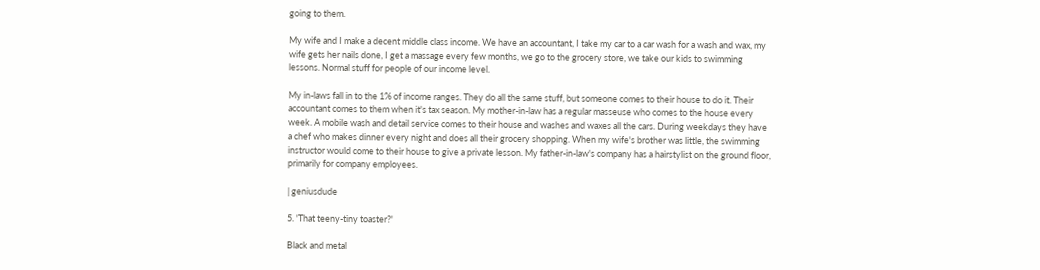going to them.

My wife and I make a decent middle class income. We have an accountant, I take my car to a car wash for a wash and wax, my wife gets her nails done, I get a massage every few months, we go to the grocery store, we take our kids to swimming lessons. Normal stuff for people of our income level.

My in-laws fall in to the 1% of income ranges. They do all the same stuff, but someone comes to their house to do it. Their accountant comes to them when it's tax season. My mother-in-law has a regular masseuse who comes to the house every week. A mobile wash and detail service comes to their house and washes and waxes all the cars. During weekdays they have a chef who makes dinner every night and does all their grocery shopping. When my wife's brother was little, the swimming instructor would come to their house to give a private lesson. My father-in-law's company has a hairstylist on the ground floor, primarily for company employees.

| geniusdude

5. 'That teeny-tiny toaster?'

Black and metal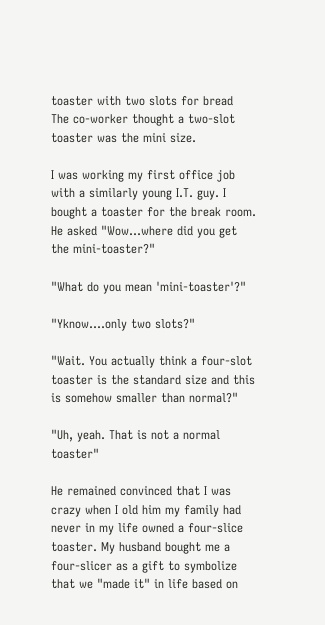toaster with two slots for bread
The co-worker thought a two-slot toaster was the mini size.

I was working my first office job with a similarly young I.T. guy. I bought a toaster for the break room. He asked "Wow...where did you get the mini-toaster?"

"What do you mean 'mini-toaster'?"

"Yknow....only two slots?"

"Wait. You actually think a four-slot toaster is the standard size and this is somehow smaller than normal?"

"Uh, yeah. That is not a normal toaster"

He remained convinced that I was crazy when I old him my family had never in my life owned a four-slice toaster. My husband bought me a four-slicer as a gift to symbolize that we "made it" in life based on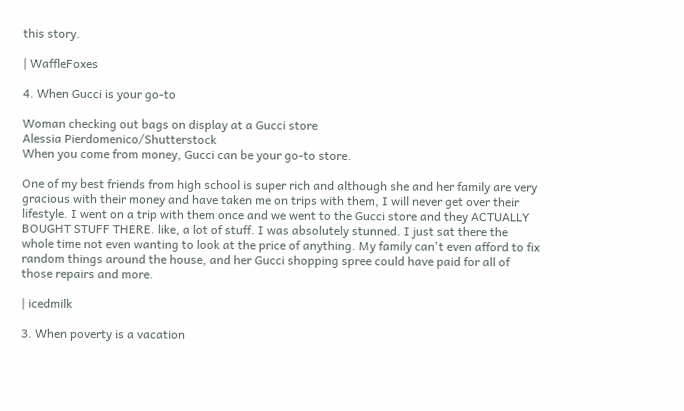this story.

| WaffleFoxes

4. When Gucci is your go-to

Woman checking out bags on display at a Gucci store
Alessia Pierdomenico/Shutterstock
When you come from money, Gucci can be your go-to store.

One of my best friends from high school is super rich and although she and her family are very gracious with their money and have taken me on trips with them, I will never get over their lifestyle. I went on a trip with them once and we went to the Gucci store and they ACTUALLY BOUGHT STUFF THERE. like, a lot of stuff. I was absolutely stunned. I just sat there the whole time not even wanting to look at the price of anything. My family can't even afford to fix random things around the house, and her Gucci shopping spree could have paid for all of those repairs and more.

| icedmilk

3. When poverty is a vacation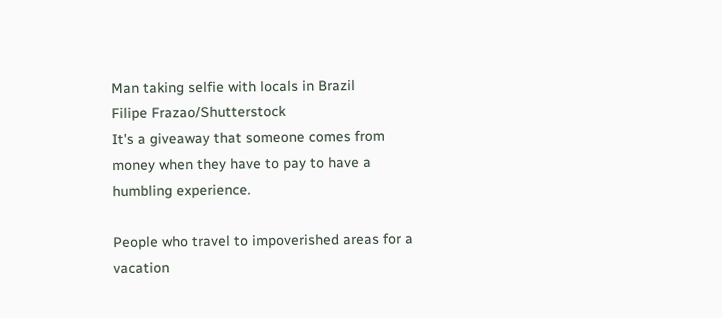Man taking selfie with locals in Brazil
Filipe Frazao/Shutterstock
It's a giveaway that someone comes from money when they have to pay to have a humbling experience.

People who travel to impoverished areas for a vacation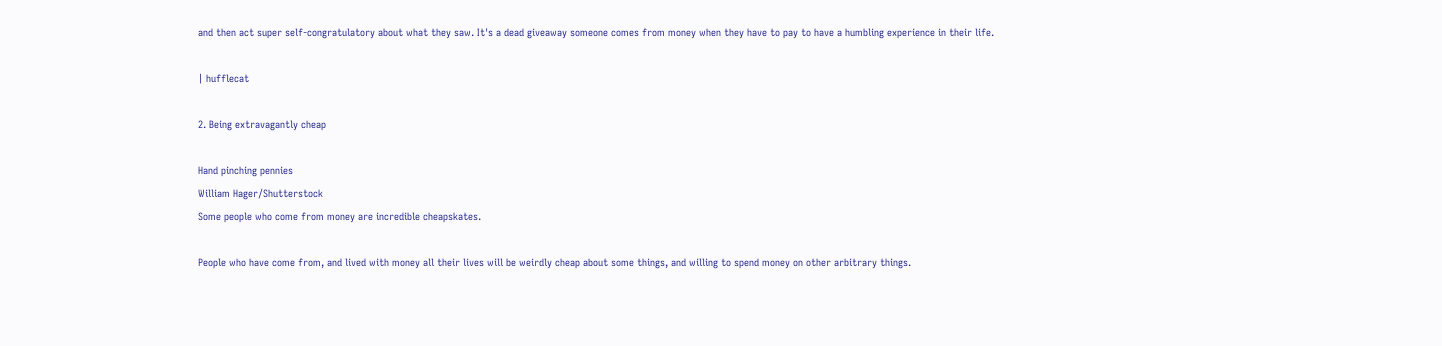and then act super self-congratulatory about what they saw. It's a dead giveaway someone comes from money when they have to pay to have a humbling experience in their life.

| hufflecat

2. Being extravagantly cheap

Hand pinching pennies
William Hager/Shutterstock
Some people who come from money are incredible cheapskates.

People who have come from, and lived with money all their lives will be weirdly cheap about some things, and willing to spend money on other arbitrary things.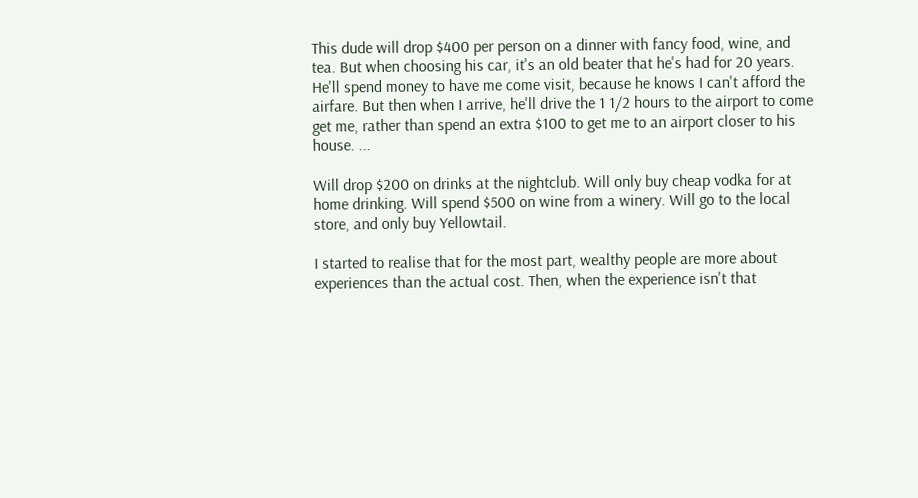This dude will drop $400 per person on a dinner with fancy food, wine, and tea. But when choosing his car, it's an old beater that he's had for 20 years. He'll spend money to have me come visit, because he knows I can't afford the airfare. But then when I arrive, he'll drive the 1 1/2 hours to the airport to come get me, rather than spend an extra $100 to get me to an airport closer to his house. ...

Will drop $200 on drinks at the nightclub. Will only buy cheap vodka for at home drinking. Will spend $500 on wine from a winery. Will go to the local store, and only buy Yellowtail.

I started to realise that for the most part, wealthy people are more about experiences than the actual cost. Then, when the experience isn't that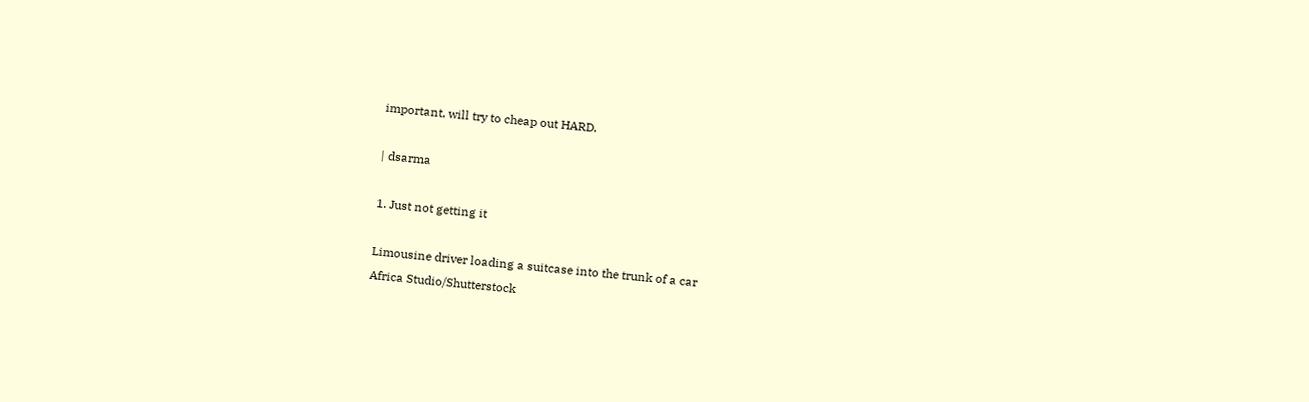important, will try to cheap out HARD.

| dsarma

1. Just not getting it

Limousine driver loading a suitcase into the trunk of a car
Africa Studio/Shutterstock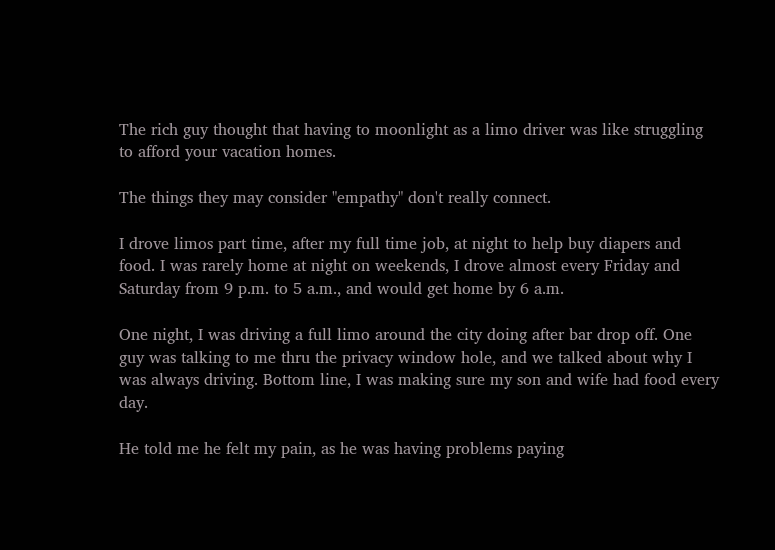The rich guy thought that having to moonlight as a limo driver was like struggling to afford your vacation homes.

The things they may consider "empathy" don't really connect.

I drove limos part time, after my full time job, at night to help buy diapers and food. I was rarely home at night on weekends, I drove almost every Friday and Saturday from 9 p.m. to 5 a.m., and would get home by 6 a.m.

One night, I was driving a full limo around the city doing after bar drop off. One guy was talking to me thru the privacy window hole, and we talked about why I was always driving. Bottom line, I was making sure my son and wife had food every day.

He told me he felt my pain, as he was having problems paying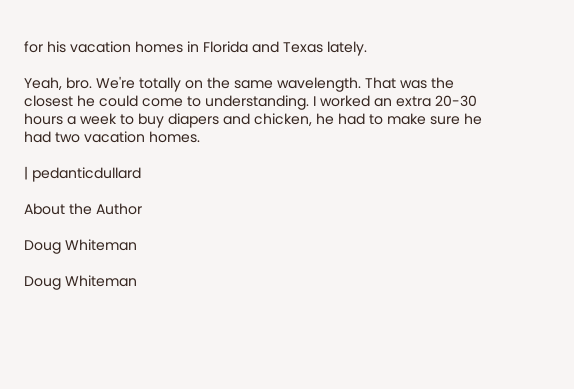for his vacation homes in Florida and Texas lately.

Yeah, bro. We're totally on the same wavelength. That was the closest he could come to understanding. I worked an extra 20-30 hours a week to buy diapers and chicken, he had to make sure he had two vacation homes.

| pedanticdullard

About the Author

Doug Whiteman

Doug Whiteman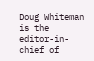Doug Whiteman is the editor-in-chief of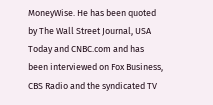MoneyWise. He has been quoted by The Wall Street Journal, USA Today and CNBC.com and has been interviewed on Fox Business, CBS Radio and the syndicated TV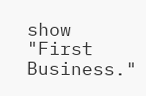show "First Business."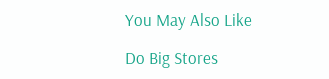You May Also Like

Do Big Stores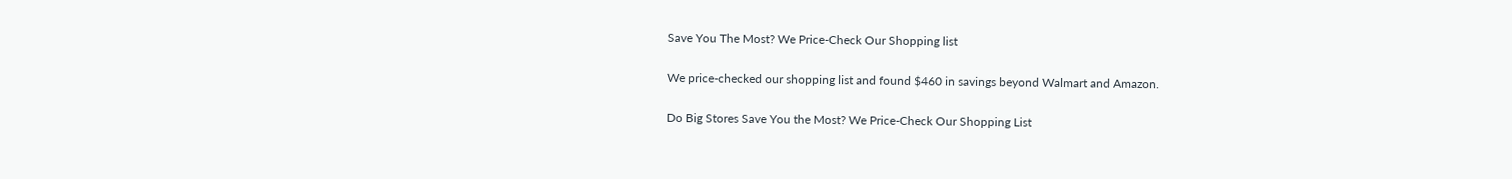Save You The Most? We Price-Check Our Shopping list

We price-checked our shopping list and found $460 in savings beyond Walmart and Amazon.

Do Big Stores Save You the Most? We Price-Check Our Shopping List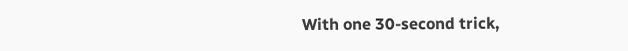With one 30-second trick,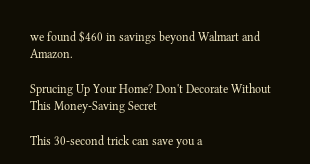we found $460 in savings beyond Walmart and Amazon.

Sprucing Up Your Home? Don't Decorate Without This Money-Saving Secret

This 30-second trick can save you a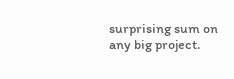surprising sum on any big project.